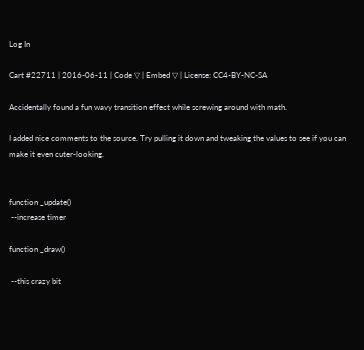Log In

Cart #22711 | 2016-06-11 | Code ▽ | Embed ▽ | License: CC4-BY-NC-SA

Accidentally found a fun wavy transition effect while screwing around with math.

I added nice comments to the source. Try pulling it down and tweaking the values to see if you can make it even cuter-looking.


function _update()
 --increase timer

function _draw()

 --this crazy bit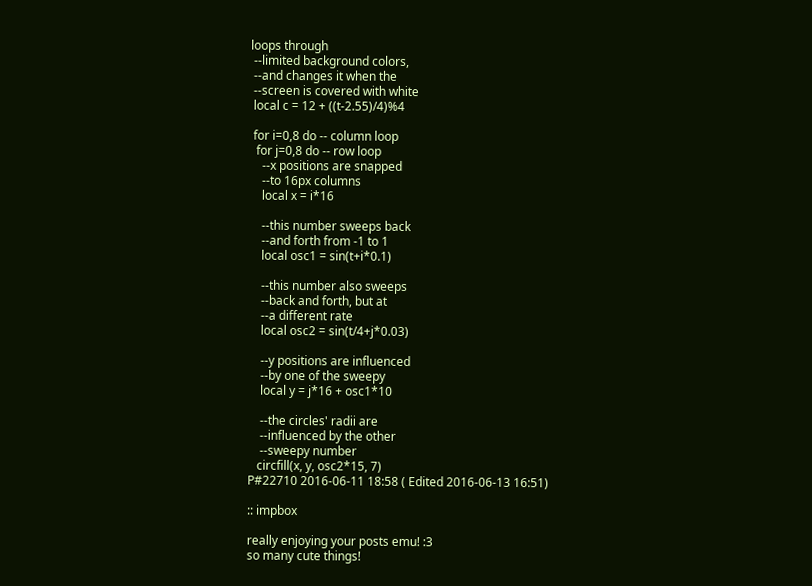loops through
 --limited background colors,
 --and changes it when the
 --screen is covered with white
 local c = 12 + ((t-2.55)/4)%4

 for i=0,8 do -- column loop
  for j=0,8 do -- row loop
    --x positions are snapped
    --to 16px columns
    local x = i*16

    --this number sweeps back
    --and forth from -1 to 1
    local osc1 = sin(t+i*0.1)

    --this number also sweeps
    --back and forth, but at
    --a different rate
    local osc2 = sin(t/4+j*0.03)

    --y positions are influenced
    --by one of the sweepy
    local y = j*16 + osc1*10

    --the circles' radii are
    --influenced by the other
    --sweepy number
   circfill(x, y, osc2*15, 7)
P#22710 2016-06-11 18:58 ( Edited 2016-06-13 16:51)

:: impbox

really enjoying your posts emu! :3
so many cute things!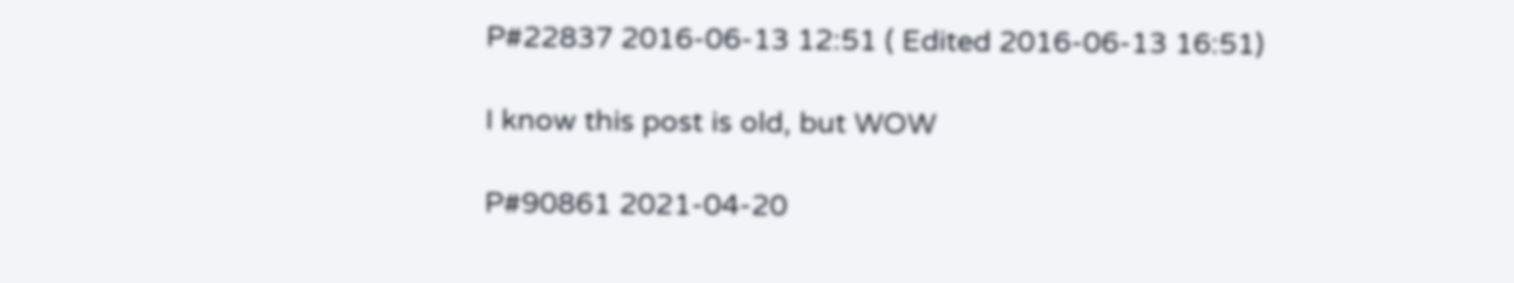P#22837 2016-06-13 12:51 ( Edited 2016-06-13 16:51)

I know this post is old, but WOW

P#90861 2021-04-20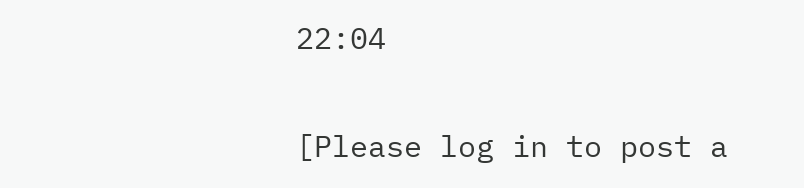22:04

[Please log in to post a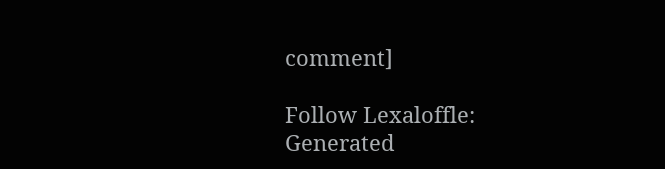comment]

Follow Lexaloffle:
Generated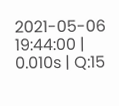2021-05-06 19:44:00 | 0.010s | Q:15